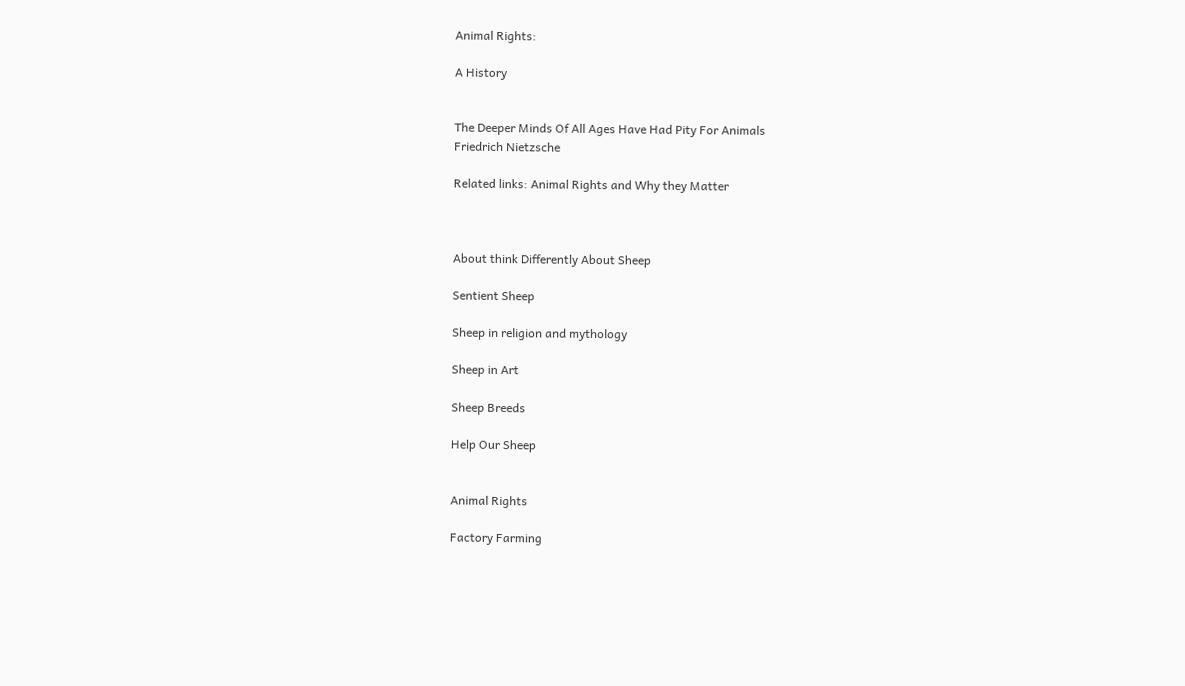Animal Rights:

A History


The Deeper Minds Of All Ages Have Had Pity For Animals
Friedrich Nietzsche

Related links: Animal Rights and Why they Matter



About think Differently About Sheep

Sentient Sheep

Sheep in religion and mythology

Sheep in Art

Sheep Breeds

Help Our Sheep


Animal Rights

Factory Farming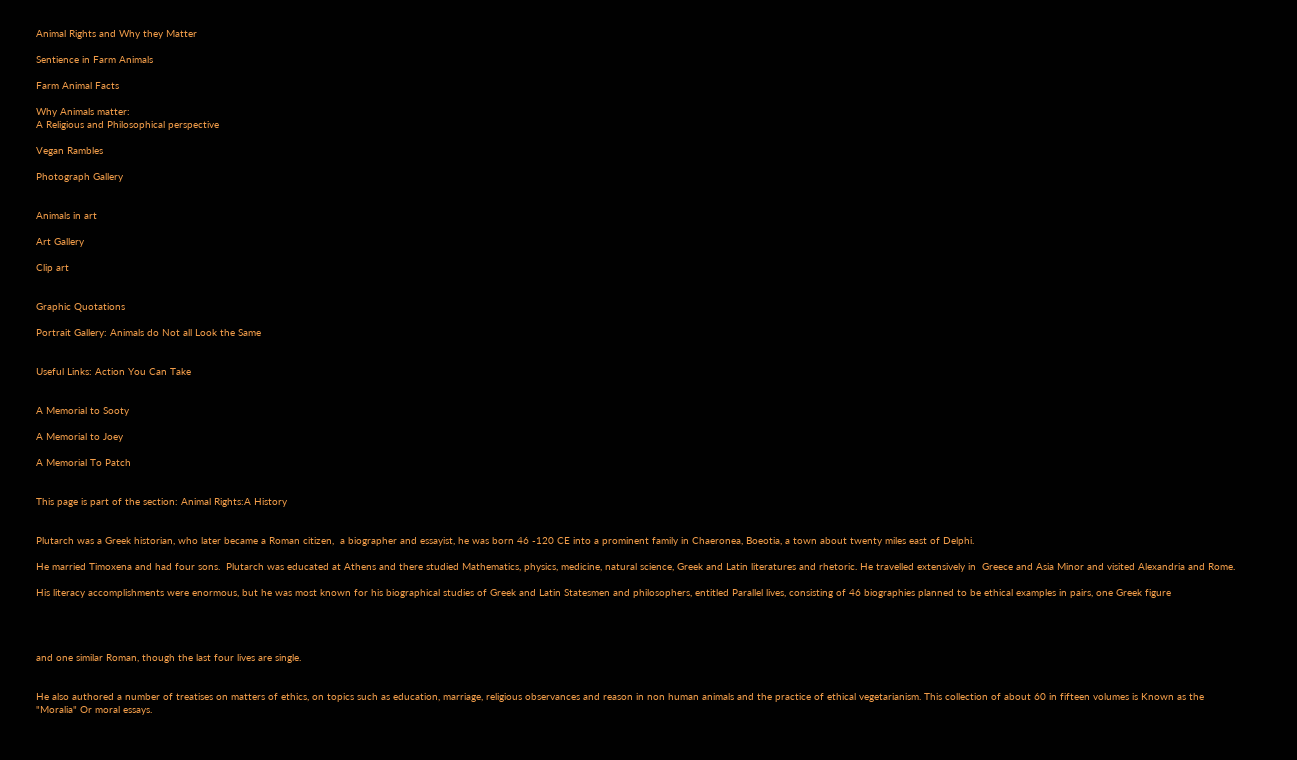Animal Rights and Why they Matter

Sentience in Farm Animals

Farm Animal Facts

Why Animals matter:
A Religious and Philosophical perspective

Vegan Rambles

Photograph Gallery


Animals in art

Art Gallery

Clip art


Graphic Quotations

Portrait Gallery: Animals do Not all Look the Same


Useful Links: Action You Can Take


A Memorial to Sooty

A Memorial to Joey

A Memorial To Patch


This page is part of the section: Animal Rights:A History


Plutarch was a Greek historian, who later became a Roman citizen,  a biographer and essayist, he was born 46 -120 CE into a prominent family in Chaeronea, Boeotia, a town about twenty miles east of Delphi.

He married Timoxena and had four sons.  Plutarch was educated at Athens and there studied Mathematics, physics, medicine, natural science, Greek and Latin literatures and rhetoric. He travelled extensively in  Greece and Asia Minor and visited Alexandria and Rome.

His literacy accomplishments were enormous, but he was most known for his biographical studies of Greek and Latin Statesmen and philosophers, entitled Parallel lives, consisting of 46 biographies planned to be ethical examples in pairs, one Greek figure




and one similar Roman, though the last four lives are single.


He also authored a number of treatises on matters of ethics, on topics such as education, marriage, religious observances and reason in non human animals and the practice of ethical vegetarianism. This collection of about 60 in fifteen volumes is Known as the "Moralia" Or moral essays.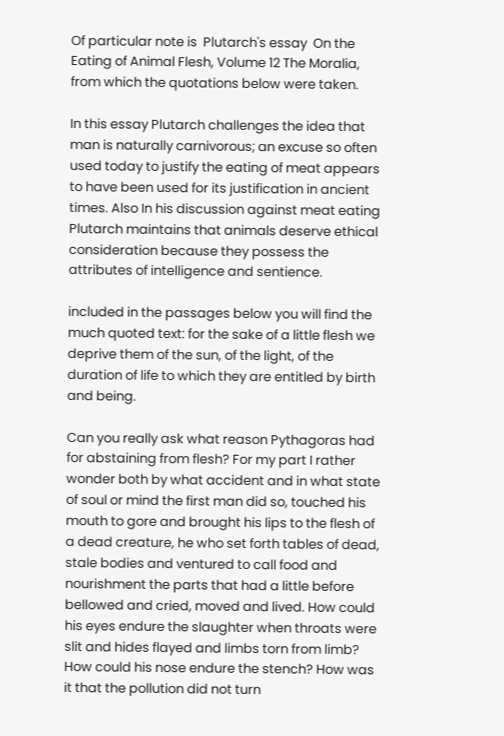Of particular note is  Plutarch's essay  On the Eating of Animal Flesh, Volume 12 The Moralia, from which the quotations below were taken.

In this essay Plutarch challenges the idea that man is naturally carnivorous; an excuse so often used today to justify the eating of meat appears to have been used for its justification in ancient times. Also In his discussion against meat eating Plutarch maintains that animals deserve ethical consideration because they possess the attributes of intelligence and sentience.

included in the passages below you will find the much quoted text: for the sake of a little flesh we deprive them of the sun, of the light, of the duration of life to which they are entitled by birth and being.

Can you really ask what reason Pythagoras had for abstaining from flesh? For my part I rather wonder both by what accident and in what state of soul or mind the first man did so, touched his mouth to gore and brought his lips to the flesh of a dead creature, he who set forth tables of dead, stale bodies and ventured to call food and nourishment the parts that had a little before bellowed and cried, moved and lived. How could his eyes endure the slaughter when throats were slit and hides flayed and limbs torn from limb? How could his nose endure the stench? How was it that the pollution did not turn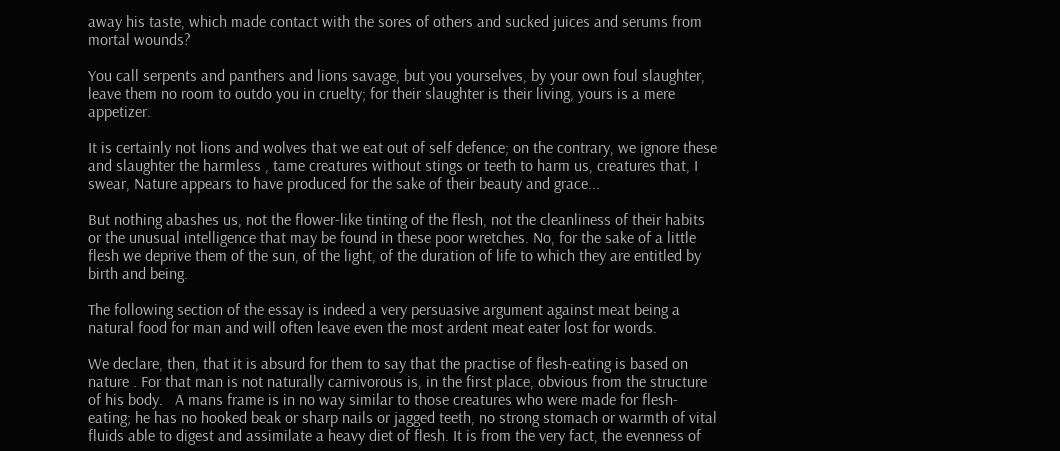away his taste, which made contact with the sores of others and sucked juices and serums from mortal wounds?

You call serpents and panthers and lions savage, but you yourselves, by your own foul slaughter, leave them no room to outdo you in cruelty; for their slaughter is their living, yours is a mere appetizer.

It is certainly not lions and wolves that we eat out of self defence; on the contrary, we ignore these and slaughter the harmless , tame creatures without stings or teeth to harm us, creatures that, I swear, Nature appears to have produced for the sake of their beauty and grace...

But nothing abashes us, not the flower-like tinting of the flesh, not the cleanliness of their habits or the unusual intelligence that may be found in these poor wretches. No, for the sake of a little flesh we deprive them of the sun, of the light, of the duration of life to which they are entitled by birth and being.

The following section of the essay is indeed a very persuasive argument against meat being a natural food for man and will often leave even the most ardent meat eater lost for words.

We declare, then, that it is absurd for them to say that the practise of flesh-eating is based on nature . For that man is not naturally carnivorous is, in the first place, obvious from the structure of his body.   A mans frame is in no way similar to those creatures who were made for flesh-eating; he has no hooked beak or sharp nails or jagged teeth, no strong stomach or warmth of vital fluids able to digest and assimilate a heavy diet of flesh. It is from the very fact, the evenness of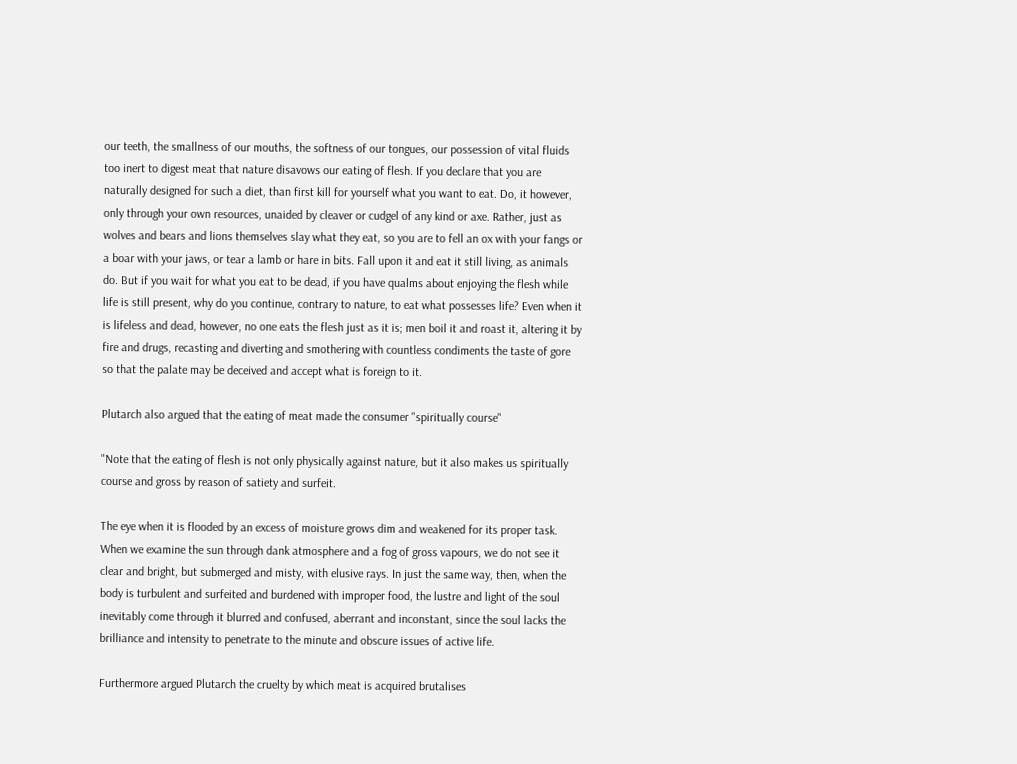our teeth, the smallness of our mouths, the softness of our tongues, our possession of vital fluids too inert to digest meat that nature disavows our eating of flesh. If you declare that you are naturally designed for such a diet, than first kill for yourself what you want to eat. Do, it however, only through your own resources, unaided by cleaver or cudgel of any kind or axe. Rather, just as wolves and bears and lions themselves slay what they eat, so you are to fell an ox with your fangs or a boar with your jaws, or tear a lamb or hare in bits. Fall upon it and eat it still living, as animals do. But if you wait for what you eat to be dead, if you have qualms about enjoying the flesh while life is still present, why do you continue, contrary to nature, to eat what possesses life? Even when it is lifeless and dead, however, no one eats the flesh just as it is; men boil it and roast it, altering it by fire and drugs, recasting and diverting and smothering with countless condiments the taste of gore so that the palate may be deceived and accept what is foreign to it.

Plutarch also argued that the eating of meat made the consumer "spiritually course"

"Note that the eating of flesh is not only physically against nature, but it also makes us spiritually course and gross by reason of satiety and surfeit.

The eye when it is flooded by an excess of moisture grows dim and weakened for its proper task. When we examine the sun through dank atmosphere and a fog of gross vapours, we do not see it clear and bright, but submerged and misty, with elusive rays. In just the same way, then, when the body is turbulent and surfeited and burdened with improper food, the lustre and light of the soul inevitably come through it blurred and confused, aberrant and inconstant, since the soul lacks the brilliance and intensity to penetrate to the minute and obscure issues of active life.

Furthermore argued Plutarch the cruelty by which meat is acquired brutalises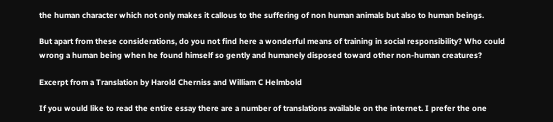the human character which not only makes it callous to the suffering of non human animals but also to human beings.

But apart from these considerations, do you not find here a wonderful means of training in social responsibility? Who could wrong a human being when he found himself so gently and humanely disposed toward other non-human creatures?

Excerpt from a Translation by Harold Cherniss and William C Helmbold

If you would like to read the entire essay there are a number of translations available on the internet. I prefer the one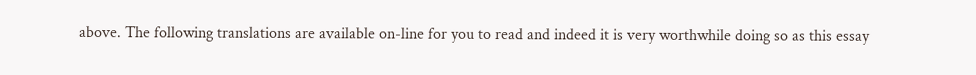above. The following translations are available on-line for you to read and indeed it is very worthwhile doing so as this essay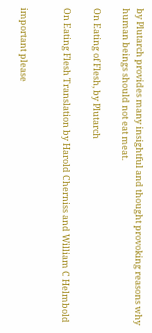by Plutarch provides many insightful and thought provoking reasons why human beings should not eat meat.

On Eating of Flesh, by Plutarch

On Eating Flesh Translation by Harold Cherniss and William C Helmbold


important please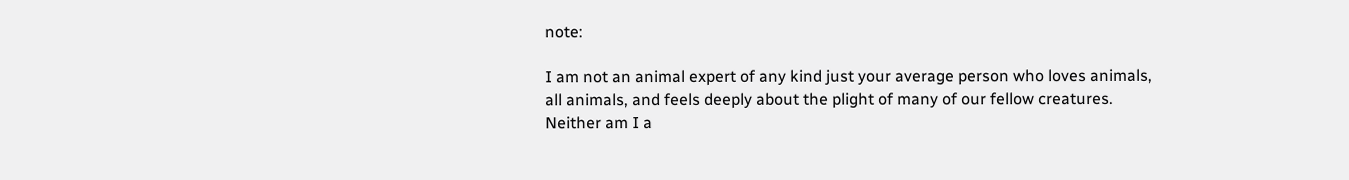note:

I am not an animal expert of any kind just your average person who loves animals, all animals, and feels deeply about the plight of many of our fellow creatures. Neither am I a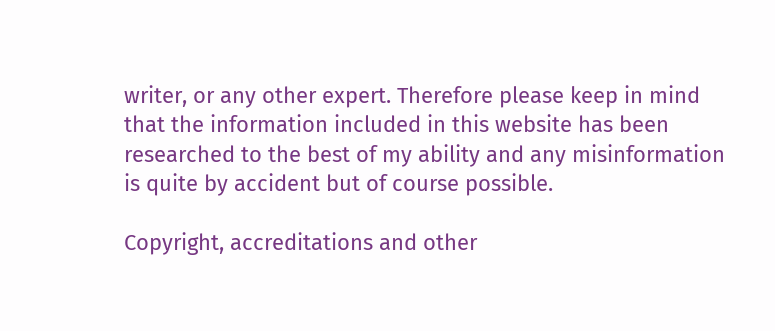writer, or any other expert. Therefore please keep in mind that the information included in this website has been researched to the best of my ability and any misinformation is quite by accident but of course possible.

Copyright, accreditations and other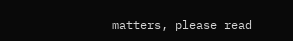matters, please read